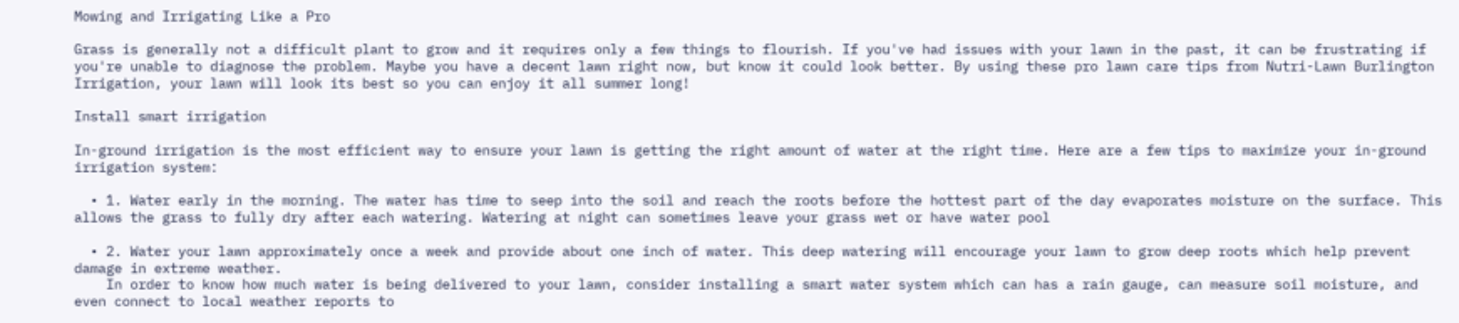Mowing and Irrigating Like a Pro

Grass is generally not a difficult plant to grow and it requires only a few things to flourish. If you've had issues with your lawn in the past, it can be frustrating if you're unable to diagnose the problem. Maybe you have a decent lawn right now, but know it could look better. By using these pro lawn care tips from Nutri-Lawn Burlington Irrigation, your lawn will look its best so you can enjoy it all summer long!

Install smart irrigation

In-ground irrigation is the most efficient way to ensure your lawn is getting the right amount of water at the right time. Here are a few tips to maximize your in-ground irrigation system:

  • 1. Water early in the morning. The water has time to seep into the soil and reach the roots before the hottest part of the day evaporates moisture on the surface. This allows the grass to fully dry after each watering. Watering at night can sometimes leave your grass wet or have water pool

  • 2. Water your lawn approximately once a week and provide about one inch of water. This deep watering will encourage your lawn to grow deep roots which help prevent damage in extreme weather.
    In order to know how much water is being delivered to your lawn, consider installing a smart water system which can has a rain gauge, can measure soil moisture, and even connect to local weather reports to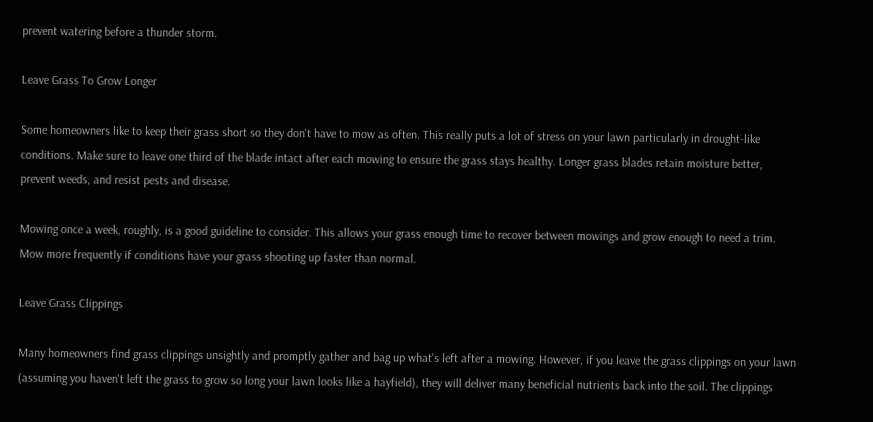prevent watering before a thunder storm.

Leave Grass To Grow Longer

Some homeowners like to keep their grass short so they don't have to mow as often. This really puts a lot of stress on your lawn particularly in drought-like conditions. Make sure to leave one third of the blade intact after each mowing to ensure the grass stays healthy. Longer grass blades retain moisture better, prevent weeds, and resist pests and disease.

Mowing once a week, roughly, is a good guideline to consider. This allows your grass enough time to recover between mowings and grow enough to need a trim. Mow more frequently if conditions have your grass shooting up faster than normal.

Leave Grass Clippings

Many homeowners find grass clippings unsightly and promptly gather and bag up what's left after a mowing. However, if you leave the grass clippings on your lawn (assuming you haven't left the grass to grow so long your lawn looks like a hayfield), they will deliver many beneficial nutrients back into the soil. The clippings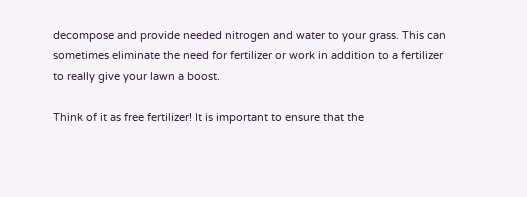decompose and provide needed nitrogen and water to your grass. This can sometimes eliminate the need for fertilizer or work in addition to a fertilizer to really give your lawn a boost.

Think of it as free fertilizer! It is important to ensure that the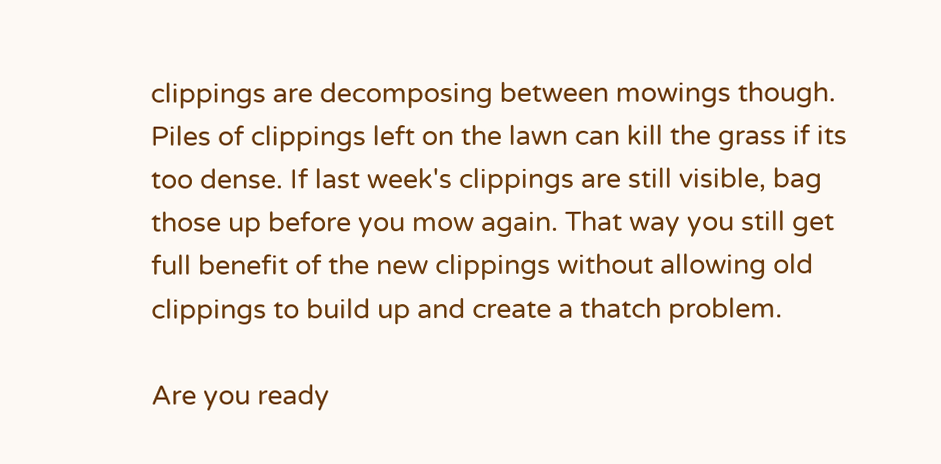clippings are decomposing between mowings though. Piles of clippings left on the lawn can kill the grass if its too dense. If last week's clippings are still visible, bag those up before you mow again. That way you still get full benefit of the new clippings without allowing old clippings to build up and create a thatch problem.

Are you ready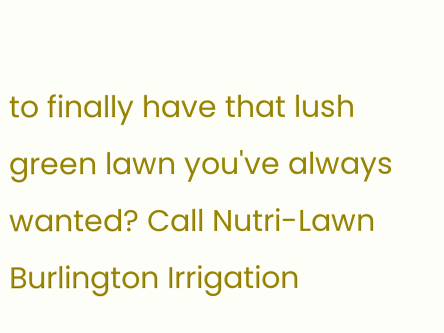to finally have that lush green lawn you've always wanted? Call Nutri-Lawn Burlington Irrigation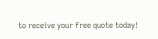to receive your free quote today!